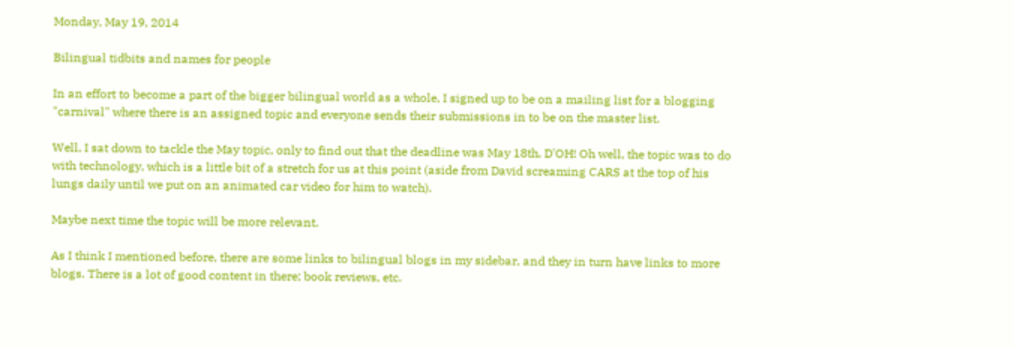Monday, May 19, 2014

Bilingual tidbits and names for people

In an effort to become a part of the bigger bilingual world as a whole, I signed up to be on a mailing list for a blogging "carnival" where there is an assigned topic and everyone sends their submissions in to be on the master list.

Well, I sat down to tackle the May topic, only to find out that the deadline was May 18th. D'OH! Oh well, the topic was to do with technology, which is a little bit of a stretch for us at this point (aside from David screaming CARS at the top of his lungs daily until we put on an animated car video for him to watch).

Maybe next time the topic will be more relevant.

As I think I mentioned before, there are some links to bilingual blogs in my sidebar, and they in turn have links to more blogs. There is a lot of good content in there; book reviews, etc.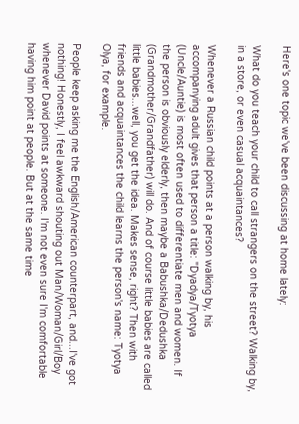Here's one topic we've been discussing at home lately:

What do you teach your child to call strangers on the street? Walking by, in a store, or even casual acquaintances?

Whenever a Russian child points at a person walking by, his accompanying adult gives that person a title: "Dyadya/Tyotya (Uncle/Auntie) is most often used to differentiate men and women. If the person is obviously elderly, then maybe a Babushka/Dedushka (Grandmother/Grandfather) will do. And of course little babies are called little babies...well, you get the idea. Makes sense, right? Then with friends and acquaintances the child learns the person's name: Tyotya Olya, for example.

People keep asking me the English/American counterpart, and...I've got nothing! Honestly, I feel awkward shouting out Man/Woman/Girl/Boy whenever David points at someone. I'm not even sure I'm comfortable having him point at people. But at the same time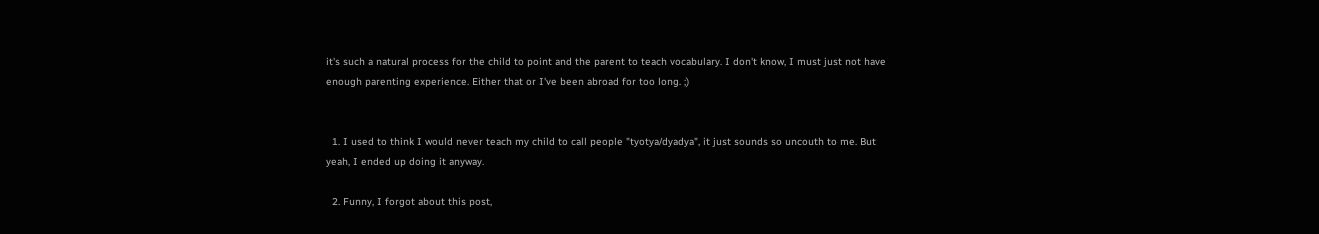it's such a natural process for the child to point and the parent to teach vocabulary. I don't know, I must just not have enough parenting experience. Either that or I've been abroad for too long. ;)


  1. I used to think I would never teach my child to call people "tyotya/dyadya", it just sounds so uncouth to me. But yeah, I ended up doing it anyway.

  2. Funny, I forgot about this post,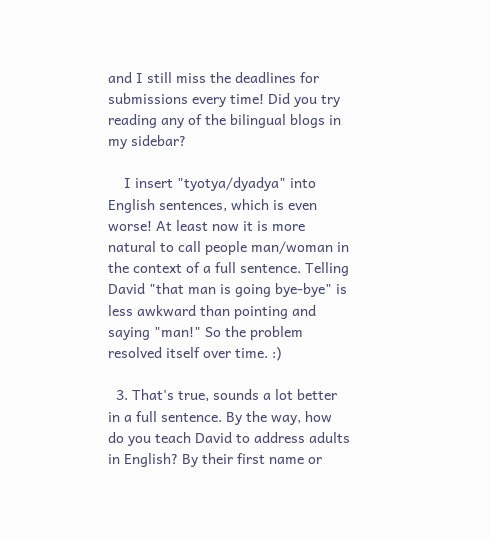and I still miss the deadlines for submissions every time! Did you try reading any of the bilingual blogs in my sidebar?

    I insert "tyotya/dyadya" into English sentences, which is even worse! At least now it is more natural to call people man/woman in the context of a full sentence. Telling David "that man is going bye-bye" is less awkward than pointing and saying "man!" So the problem resolved itself over time. :)

  3. That's true, sounds a lot better in a full sentence. By the way, how do you teach David to address adults in English? By their first name or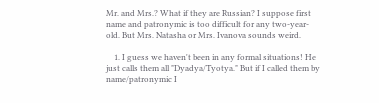Mr. and Mrs.? What if they are Russian? I suppose first name and patronymic is too difficult for any two-year-old. But Mrs. Natasha or Mrs. Ivanova sounds weird.

    1. I guess we haven't been in any formal situations! He just calls them all "Dyadya/Tyotya." But if I called them by name/patronymic I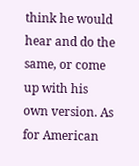think he would hear and do the same, or come up with his own version. As for American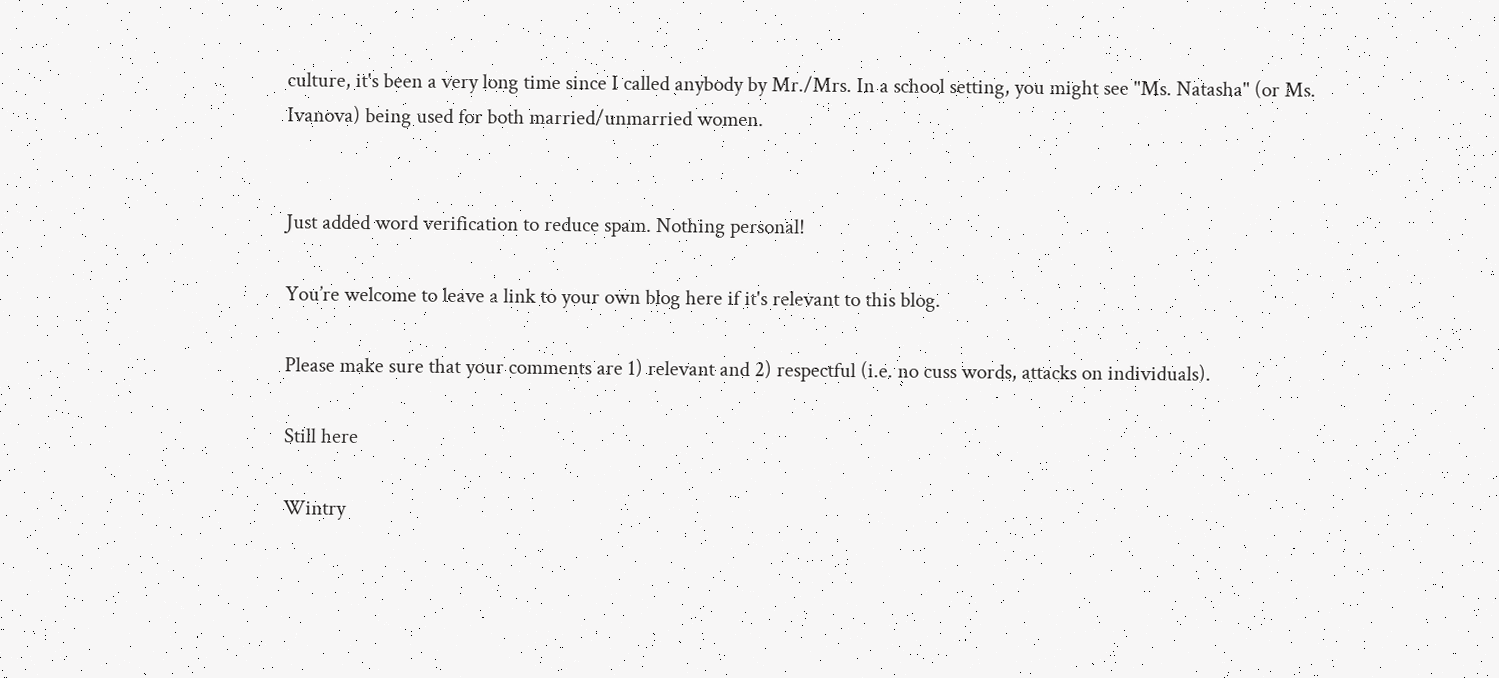culture, it's been a very long time since I called anybody by Mr./Mrs. In a school setting, you might see "Ms. Natasha" (or Ms. Ivanova) being used for both married/unmarried women.


Just added word verification to reduce spam. Nothing personal!

You’re welcome to leave a link to your own blog here if it's relevant to this blog.

Please make sure that your comments are 1) relevant and 2) respectful (i.e. no cuss words, attacks on individuals).

Still here

Wintry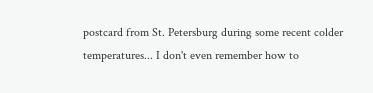postcard from St. Petersburg during some recent colder temperatures... I don't even remember how to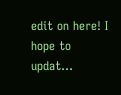edit on here! I hope to updat...